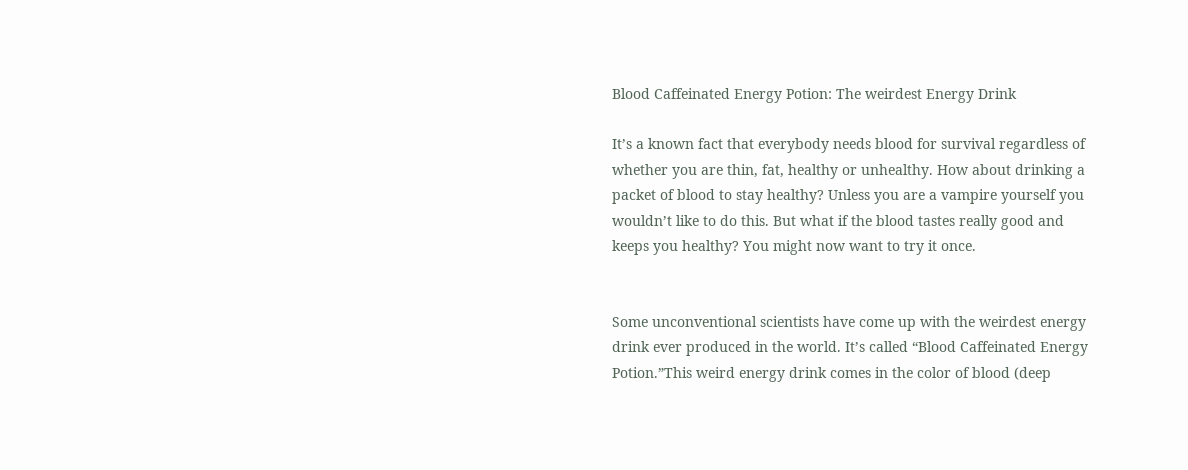Blood Caffeinated Energy Potion: The weirdest Energy Drink

It’s a known fact that everybody needs blood for survival regardless of whether you are thin, fat, healthy or unhealthy. How about drinking a packet of blood to stay healthy? Unless you are a vampire yourself you wouldn’t like to do this. But what if the blood tastes really good and keeps you healthy? You might now want to try it once.


Some unconventional scientists have come up with the weirdest energy drink ever produced in the world. It’s called “Blood Caffeinated Energy Potion.”This weird energy drink comes in the color of blood (deep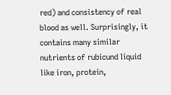red) and consistency of real blood as well. Surprisingly, it contains many similar nutrients of rubicund liquid like iron, protein,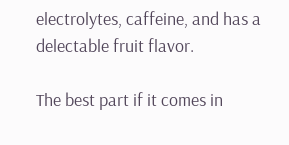electrolytes, caffeine, and has a delectable fruit flavor.

The best part if it comes in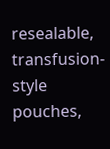resealable, transfusion-style pouches,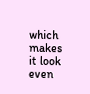which makes it look even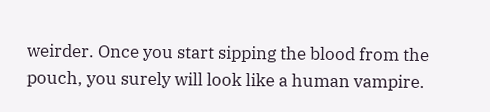weirder. Once you start sipping the blood from the pouch, you surely will look like a human vampire.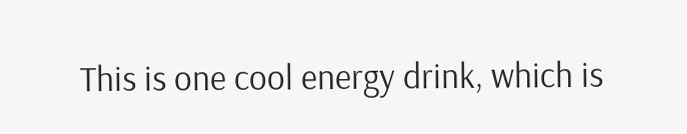This is one cool energy drink, which is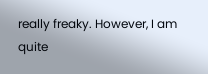really freaky. However, I am quite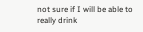not sure if I will be able to really drink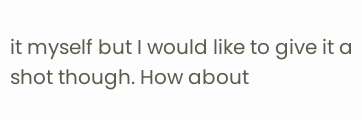it myself but I would like to give it a shot though. How about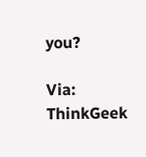you?

Via: ThinkGeek